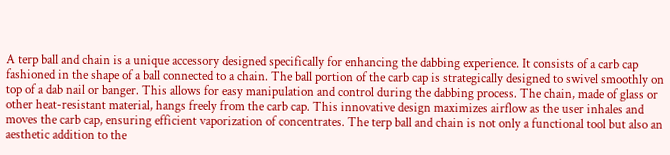A terp ball and chain is a unique accessory designed specifically for enhancing the dabbing experience. It consists of a carb cap fashioned in the shape of a ball connected to a chain. The ball portion of the carb cap is strategically designed to swivel smoothly on top of a dab nail or banger. This allows for easy manipulation and control during the dabbing process. The chain, made of glass or other heat-resistant material, hangs freely from the carb cap. This innovative design maximizes airflow as the user inhales and moves the carb cap, ensuring efficient vaporization of concentrates. The terp ball and chain is not only a functional tool but also an aesthetic addition to the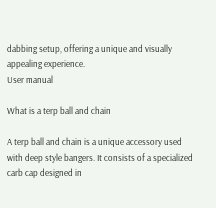dabbing setup, offering a unique and visually appealing experience.
User manual

What is a terp ball and chain

A terp ball and chain is a unique accessory used with deep style bangers. It consists of a specialized carb cap designed in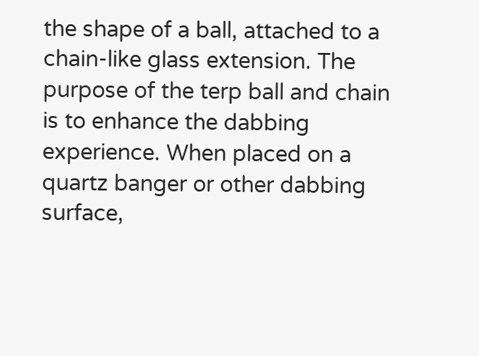the shape of a ball, attached to a chain-like glass extension. The purpose of the terp ball and chain is to enhance the dabbing experience. When placed on a quartz banger or other dabbing surface,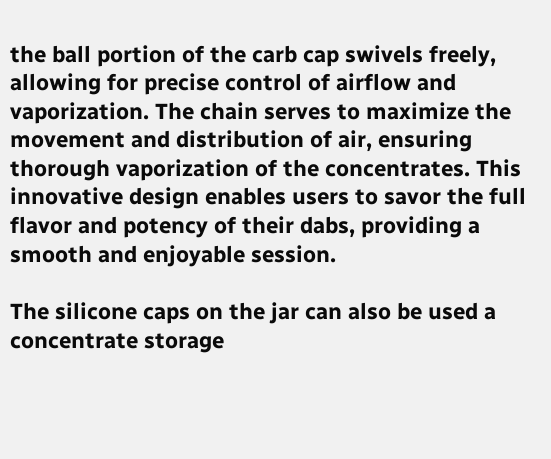the ball portion of the carb cap swivels freely, allowing for precise control of airflow and vaporization. The chain serves to maximize the movement and distribution of air, ensuring thorough vaporization of the concentrates. This innovative design enables users to savor the full flavor and potency of their dabs, providing a smooth and enjoyable session.

The silicone caps on the jar can also be used a concentrate storage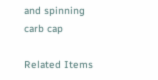and spinning carb cap

Related Items